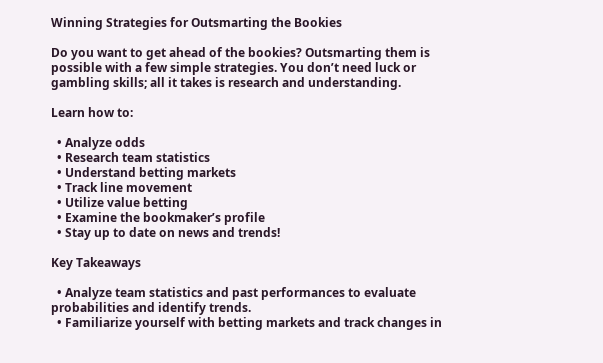Winning Strategies for Outsmarting the Bookies

Do you want to get ahead of the bookies? Outsmarting them is possible with a few simple strategies. You don’t need luck or gambling skills; all it takes is research and understanding.

Learn how to:

  • Analyze odds
  • Research team statistics
  • Understand betting markets
  • Track line movement
  • Utilize value betting
  • Examine the bookmaker’s profile
  • Stay up to date on news and trends!

Key Takeaways

  • Analyze team statistics and past performances to evaluate probabilities and identify trends.
  • Familiarize yourself with betting markets and track changes in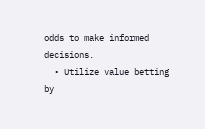odds to make informed decisions.
  • Utilize value betting by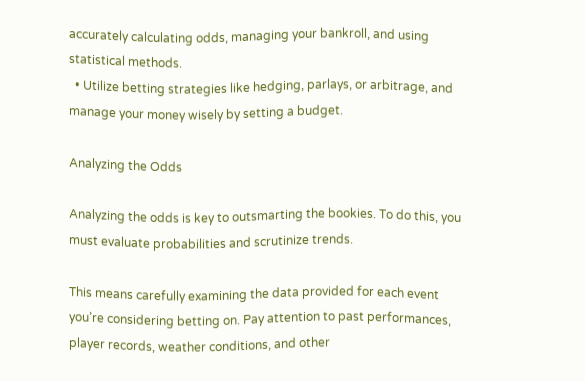accurately calculating odds, managing your bankroll, and using statistical methods.
  • Utilize betting strategies like hedging, parlays, or arbitrage, and manage your money wisely by setting a budget.

Analyzing the Odds

Analyzing the odds is key to outsmarting the bookies. To do this, you must evaluate probabilities and scrutinize trends.

This means carefully examining the data provided for each event you’re considering betting on. Pay attention to past performances, player records, weather conditions, and other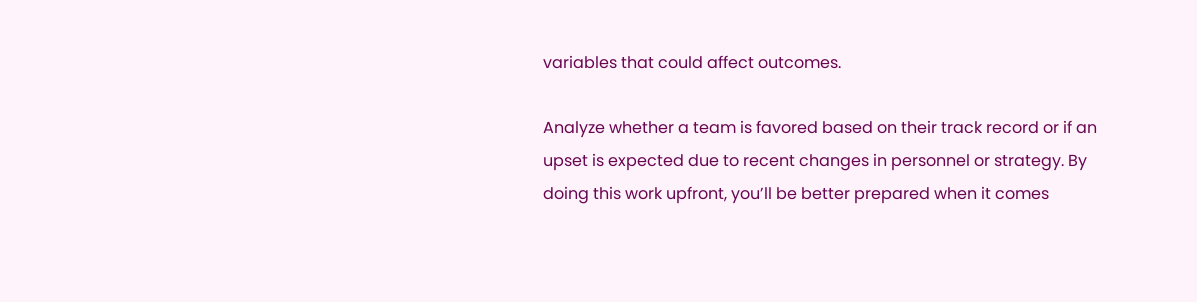variables that could affect outcomes.

Analyze whether a team is favored based on their track record or if an upset is expected due to recent changes in personnel or strategy. By doing this work upfront, you’ll be better prepared when it comes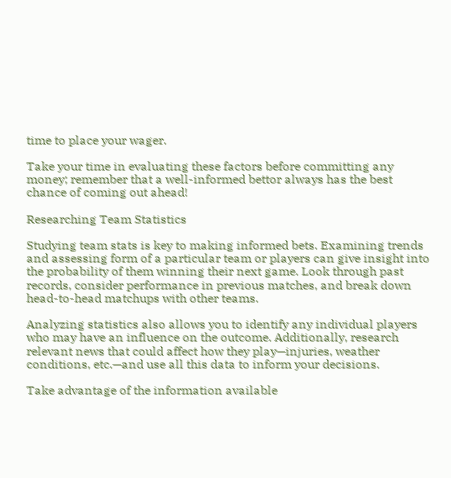time to place your wager.

Take your time in evaluating these factors before committing any money; remember that a well-informed bettor always has the best chance of coming out ahead!

Researching Team Statistics

Studying team stats is key to making informed bets. Examining trends and assessing form of a particular team or players can give insight into the probability of them winning their next game. Look through past records, consider performance in previous matches, and break down head-to-head matchups with other teams.

Analyzing statistics also allows you to identify any individual players who may have an influence on the outcome. Additionally, research relevant news that could affect how they play—injuries, weather conditions, etc.—and use all this data to inform your decisions.

Take advantage of the information available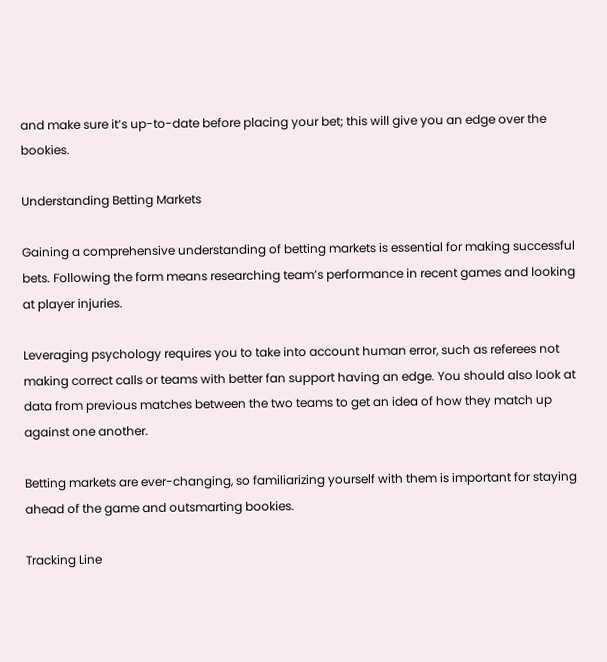and make sure it’s up-to-date before placing your bet; this will give you an edge over the bookies.

Understanding Betting Markets

Gaining a comprehensive understanding of betting markets is essential for making successful bets. Following the form means researching team’s performance in recent games and looking at player injuries.

Leveraging psychology requires you to take into account human error, such as referees not making correct calls or teams with better fan support having an edge. You should also look at data from previous matches between the two teams to get an idea of how they match up against one another.

Betting markets are ever-changing, so familiarizing yourself with them is important for staying ahead of the game and outsmarting bookies.

Tracking Line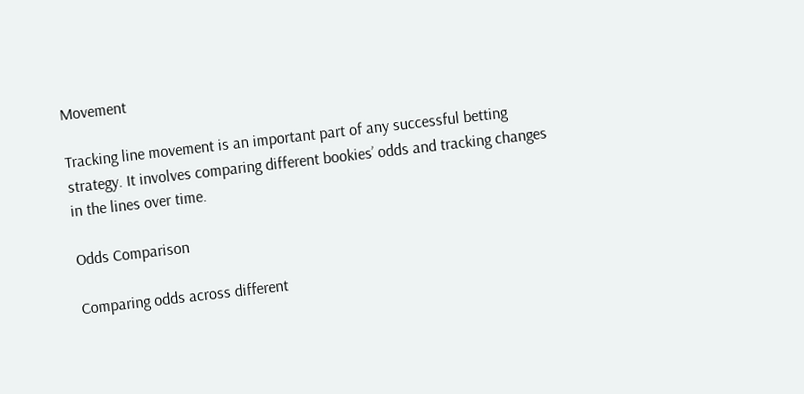Movement

Tracking line movement is an important part of any successful betting strategy. It involves comparing different bookies’ odds and tracking changes in the lines over time.

Odds Comparison

Comparing odds across different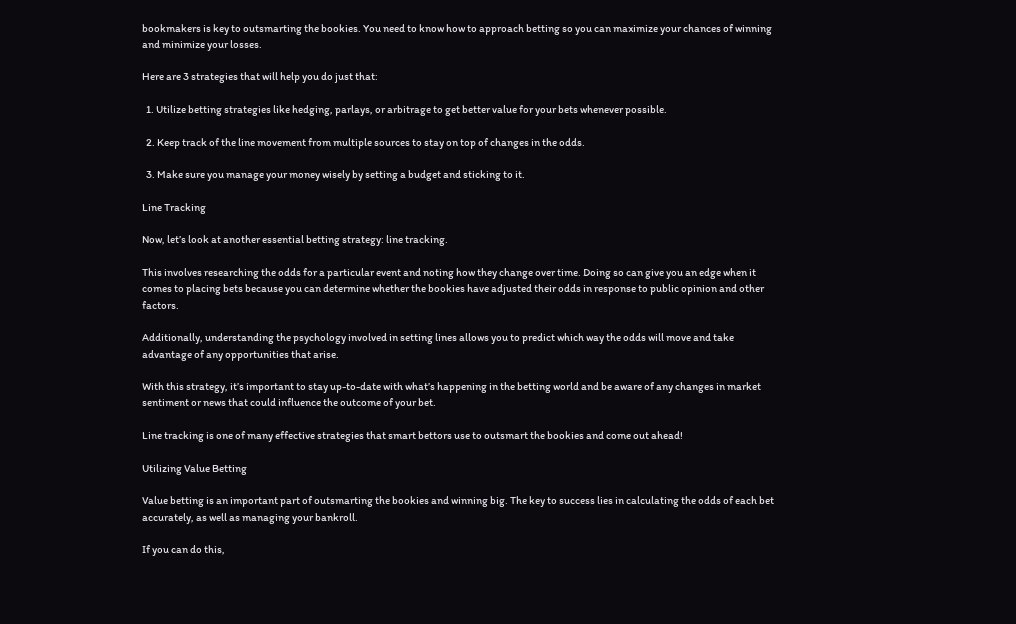bookmakers is key to outsmarting the bookies. You need to know how to approach betting so you can maximize your chances of winning and minimize your losses.

Here are 3 strategies that will help you do just that:

  1. Utilize betting strategies like hedging, parlays, or arbitrage to get better value for your bets whenever possible.

  2. Keep track of the line movement from multiple sources to stay on top of changes in the odds.

  3. Make sure you manage your money wisely by setting a budget and sticking to it.

Line Tracking

Now, let’s look at another essential betting strategy: line tracking.

This involves researching the odds for a particular event and noting how they change over time. Doing so can give you an edge when it comes to placing bets because you can determine whether the bookies have adjusted their odds in response to public opinion and other factors.

Additionally, understanding the psychology involved in setting lines allows you to predict which way the odds will move and take advantage of any opportunities that arise.

With this strategy, it’s important to stay up-to-date with what’s happening in the betting world and be aware of any changes in market sentiment or news that could influence the outcome of your bet.

Line tracking is one of many effective strategies that smart bettors use to outsmart the bookies and come out ahead!

Utilizing Value Betting

Value betting is an important part of outsmarting the bookies and winning big. The key to success lies in calculating the odds of each bet accurately, as well as managing your bankroll.

If you can do this,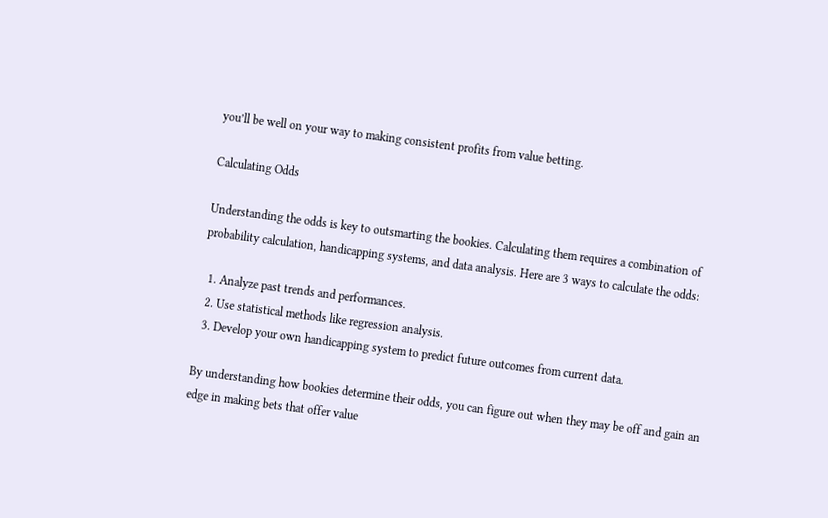you’ll be well on your way to making consistent profits from value betting.

Calculating Odds

Understanding the odds is key to outsmarting the bookies. Calculating them requires a combination of probability calculation, handicapping systems, and data analysis. Here are 3 ways to calculate the odds:

  1. Analyze past trends and performances.
  2. Use statistical methods like regression analysis.
  3. Develop your own handicapping system to predict future outcomes from current data.

By understanding how bookies determine their odds, you can figure out when they may be off and gain an edge in making bets that offer value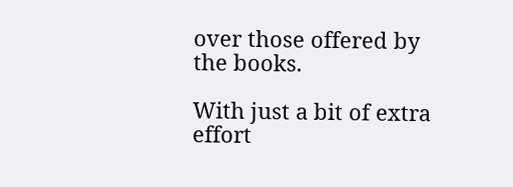over those offered by the books.

With just a bit of extra effort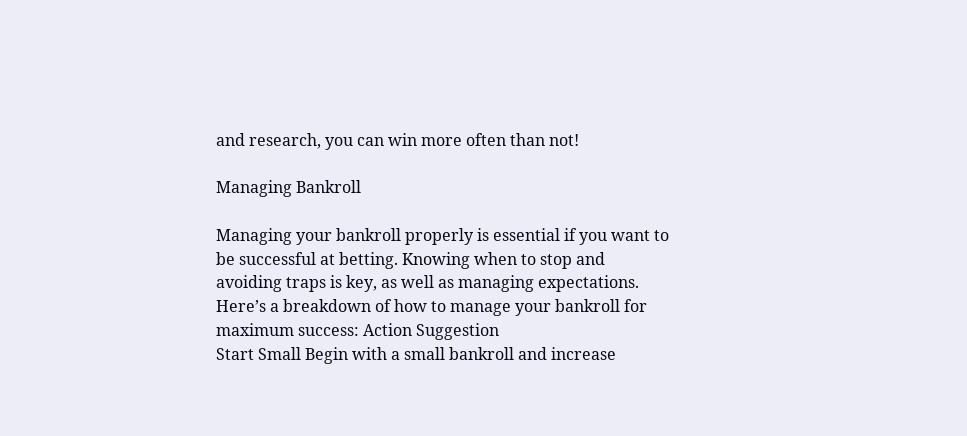and research, you can win more often than not!

Managing Bankroll

Managing your bankroll properly is essential if you want to be successful at betting. Knowing when to stop and avoiding traps is key, as well as managing expectations. Here’s a breakdown of how to manage your bankroll for maximum success: Action Suggestion
Start Small Begin with a small bankroll and increase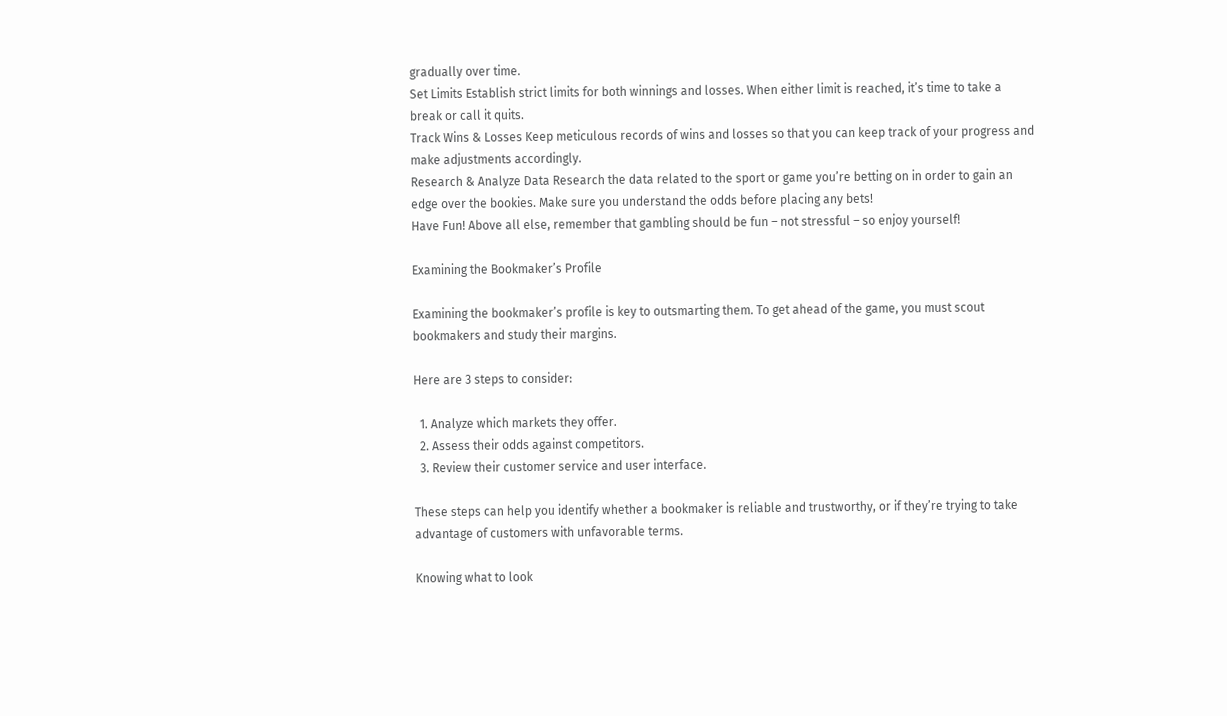gradually over time.
Set Limits Establish strict limits for both winnings and losses. When either limit is reached, it’s time to take a break or call it quits.
Track Wins & Losses Keep meticulous records of wins and losses so that you can keep track of your progress and make adjustments accordingly.
Research & Analyze Data Research the data related to the sport or game you’re betting on in order to gain an edge over the bookies. Make sure you understand the odds before placing any bets!
Have Fun! Above all else, remember that gambling should be fun – not stressful – so enjoy yourself!

Examining the Bookmaker’s Profile

Examining the bookmaker’s profile is key to outsmarting them. To get ahead of the game, you must scout bookmakers and study their margins.

Here are 3 steps to consider:

  1. Analyze which markets they offer.
  2. Assess their odds against competitors.
  3. Review their customer service and user interface.

These steps can help you identify whether a bookmaker is reliable and trustworthy, or if they’re trying to take advantage of customers with unfavorable terms.

Knowing what to look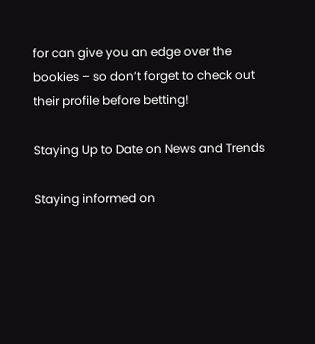for can give you an edge over the bookies – so don’t forget to check out their profile before betting!

Staying Up to Date on News and Trends

Staying informed on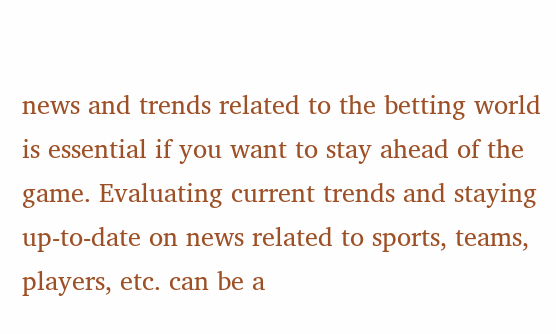news and trends related to the betting world is essential if you want to stay ahead of the game. Evaluating current trends and staying up-to-date on news related to sports, teams, players, etc. can be a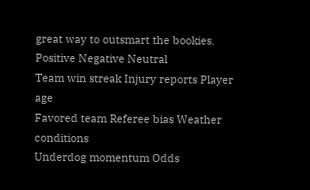great way to outsmart the bookies. Positive Negative Neutral
Team win streak Injury reports Player age
Favored team Referee bias Weather conditions
Underdog momentum Odds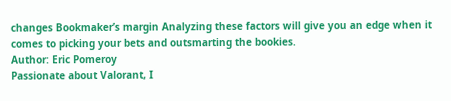changes Bookmaker’s margin Analyzing these factors will give you an edge when it comes to picking your bets and outsmarting the bookies.
Author: Eric Pomeroy
Passionate about Valorant, I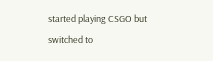started playing CSGO but switched to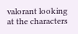valorant looking at the characters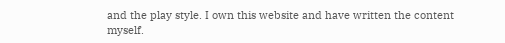and the play style. I own this website and have written the content myself.